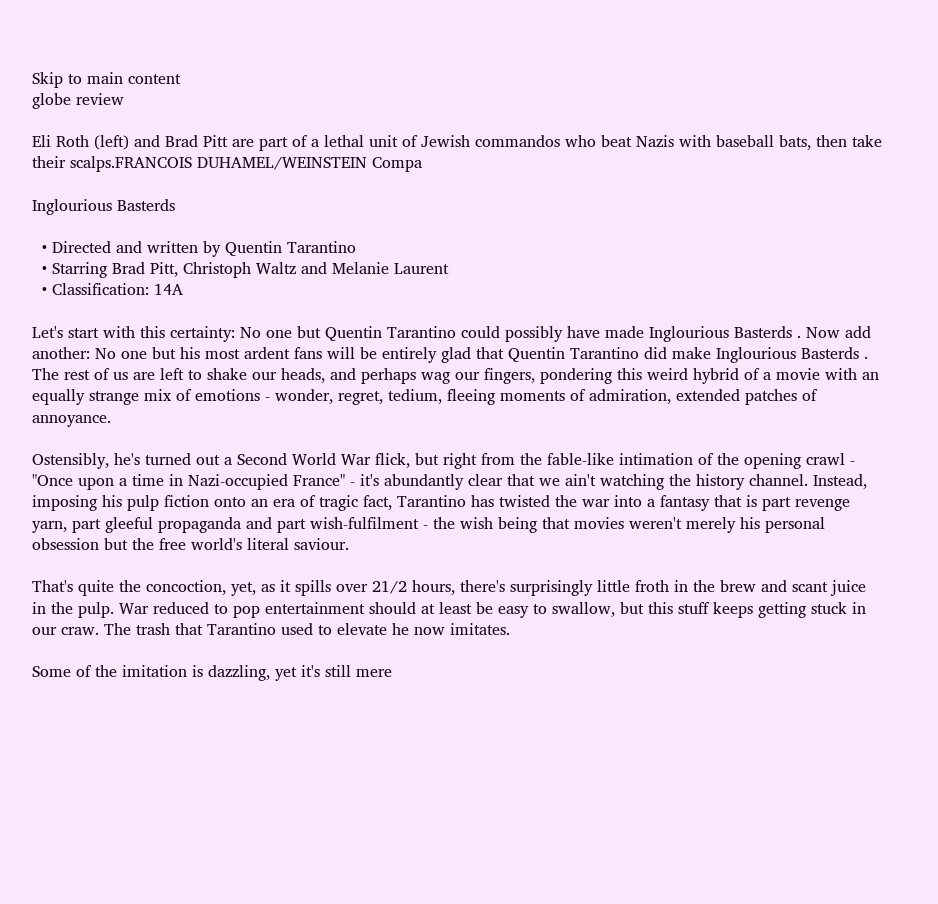Skip to main content
globe review

Eli Roth (left) and Brad Pitt are part of a lethal unit of Jewish commandos who beat Nazis with baseball bats, then take their scalps.FRANCOIS DUHAMEL/WEINSTEIN Compa

Inglourious Basterds

  • Directed and written by Quentin Tarantino
  • Starring Brad Pitt, Christoph Waltz and Melanie Laurent
  • Classification: 14A

Let's start with this certainty: No one but Quentin Tarantino could possibly have made Inglourious Basterds . Now add another: No one but his most ardent fans will be entirely glad that Quentin Tarantino did make Inglourious Basterds . The rest of us are left to shake our heads, and perhaps wag our fingers, pondering this weird hybrid of a movie with an equally strange mix of emotions - wonder, regret, tedium, fleeing moments of admiration, extended patches of annoyance.

Ostensibly, he's turned out a Second World War flick, but right from the fable-like intimation of the opening crawl - "Once upon a time in Nazi-occupied France" - it's abundantly clear that we ain't watching the history channel. Instead, imposing his pulp fiction onto an era of tragic fact, Tarantino has twisted the war into a fantasy that is part revenge yarn, part gleeful propaganda and part wish-fulfilment - the wish being that movies weren't merely his personal obsession but the free world's literal saviour.

That's quite the concoction, yet, as it spills over 21/2 hours, there's surprisingly little froth in the brew and scant juice in the pulp. War reduced to pop entertainment should at least be easy to swallow, but this stuff keeps getting stuck in our craw. The trash that Tarantino used to elevate he now imitates.

Some of the imitation is dazzling, yet it's still mere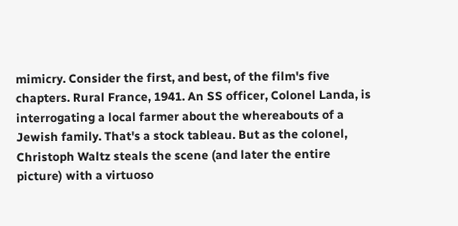mimicry. Consider the first, and best, of the film's five chapters. Rural France, 1941. An SS officer, Colonel Landa, is interrogating a local farmer about the whereabouts of a Jewish family. That's a stock tableau. But as the colonel, Christoph Waltz steals the scene (and later the entire picture) with a virtuoso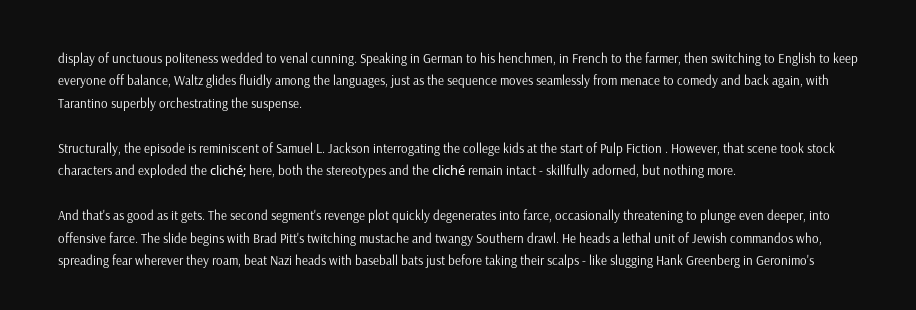display of unctuous politeness wedded to venal cunning. Speaking in German to his henchmen, in French to the farmer, then switching to English to keep everyone off balance, Waltz glides fluidly among the languages, just as the sequence moves seamlessly from menace to comedy and back again, with Tarantino superbly orchestrating the suspense.

Structurally, the episode is reminiscent of Samuel L. Jackson interrogating the college kids at the start of Pulp Fiction . However, that scene took stock characters and exploded the cliché; here, both the stereotypes and the cliché remain intact - skillfully adorned, but nothing more.

And that's as good as it gets. The second segment's revenge plot quickly degenerates into farce, occasionally threatening to plunge even deeper, into offensive farce. The slide begins with Brad Pitt's twitching mustache and twangy Southern drawl. He heads a lethal unit of Jewish commandos who, spreading fear wherever they roam, beat Nazi heads with baseball bats just before taking their scalps - like slugging Hank Greenberg in Geronimo's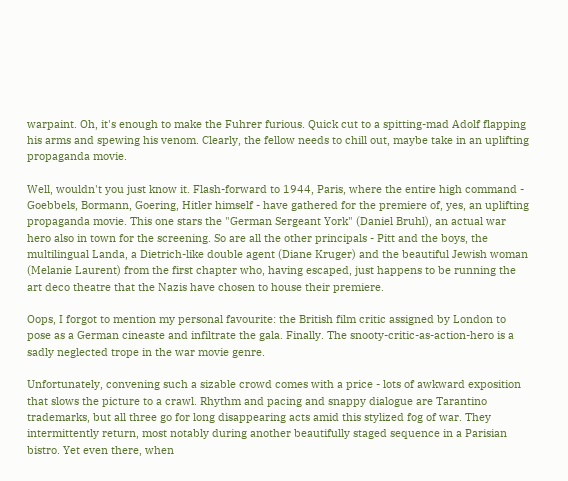warpaint. Oh, it's enough to make the Fuhrer furious. Quick cut to a spitting-mad Adolf flapping his arms and spewing his venom. Clearly, the fellow needs to chill out, maybe take in an uplifting propaganda movie.

Well, wouldn't you just know it. Flash-forward to 1944, Paris, where the entire high command - Goebbels, Bormann, Goering, Hitler himself - have gathered for the premiere of, yes, an uplifting propaganda movie. This one stars the "German Sergeant York" (Daniel Bruhl), an actual war hero also in town for the screening. So are all the other principals - Pitt and the boys, the multilingual Landa, a Dietrich-like double agent (Diane Kruger) and the beautiful Jewish woman (Melanie Laurent) from the first chapter who, having escaped, just happens to be running the art deco theatre that the Nazis have chosen to house their premiere.

Oops, I forgot to mention my personal favourite: the British film critic assigned by London to pose as a German cineaste and infiltrate the gala. Finally. The snooty-critic-as-action-hero is a sadly neglected trope in the war movie genre.

Unfortunately, convening such a sizable crowd comes with a price - lots of awkward exposition that slows the picture to a crawl. Rhythm and pacing and snappy dialogue are Tarantino trademarks, but all three go for long disappearing acts amid this stylized fog of war. They intermittently return, most notably during another beautifully staged sequence in a Parisian bistro. Yet even there, when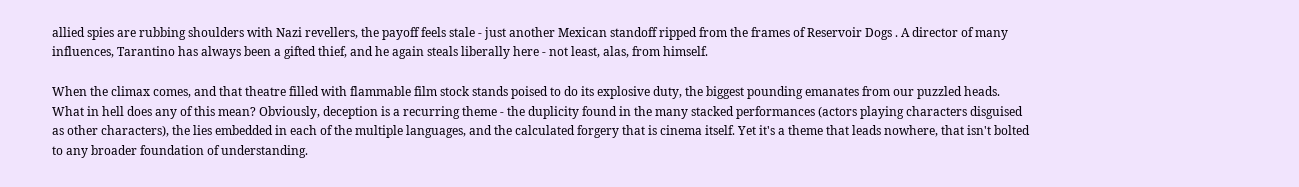allied spies are rubbing shoulders with Nazi revellers, the payoff feels stale - just another Mexican standoff ripped from the frames of Reservoir Dogs . A director of many influences, Tarantino has always been a gifted thief, and he again steals liberally here - not least, alas, from himself.

When the climax comes, and that theatre filled with flammable film stock stands poised to do its explosive duty, the biggest pounding emanates from our puzzled heads. What in hell does any of this mean? Obviously, deception is a recurring theme - the duplicity found in the many stacked performances (actors playing characters disguised as other characters), the lies embedded in each of the multiple languages, and the calculated forgery that is cinema itself. Yet it's a theme that leads nowhere, that isn't bolted to any broader foundation of understanding.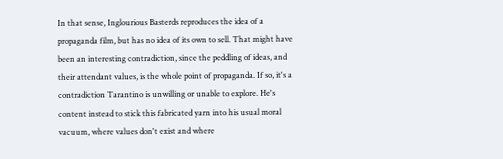In that sense, Inglourious Basterds reproduces the idea of a propaganda film, but has no idea of its own to sell. That might have been an interesting contradiction, since the peddling of ideas, and their attendant values, is the whole point of propaganda. If so, it's a contradiction Tarantino is unwilling or unable to explore. He's content instead to stick this fabricated yarn into his usual moral vacuum, where values don't exist and where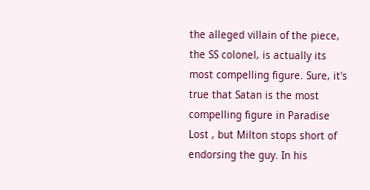the alleged villain of the piece, the SS colonel, is actually its most compelling figure. Sure, it's true that Satan is the most compelling figure in Paradise Lost , but Milton stops short of endorsing the guy. In his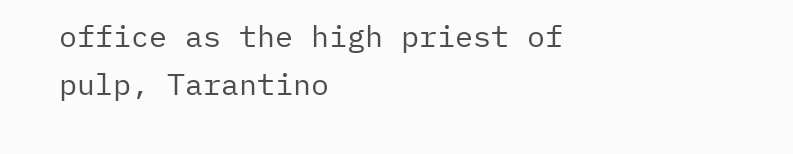office as the high priest of pulp, Tarantino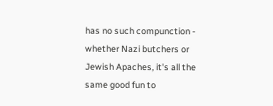has no such compunction - whether Nazi butchers or Jewish Apaches, it's all the same good fun to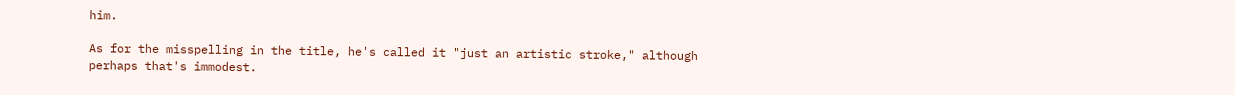him.

As for the misspelling in the title, he's called it "just an artistic stroke," although perhaps that's immodest.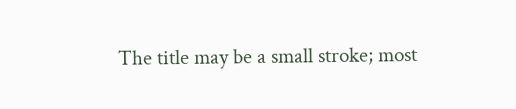The title may be a small stroke; most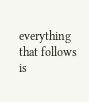everything that follows is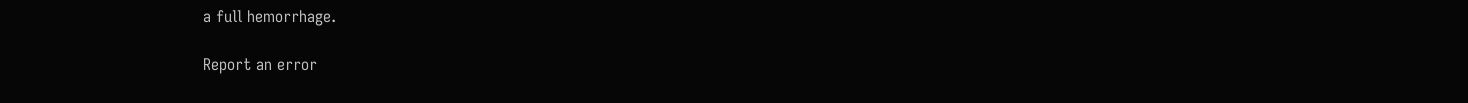a full hemorrhage.

Report an error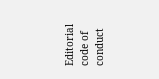Editorial code of conduct